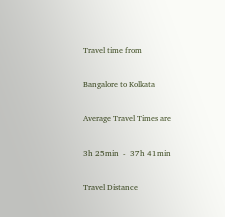Travel time from

Bangalore to Kolkata

Average Travel Times are

3h 25min  -  37h 41min

Travel Distance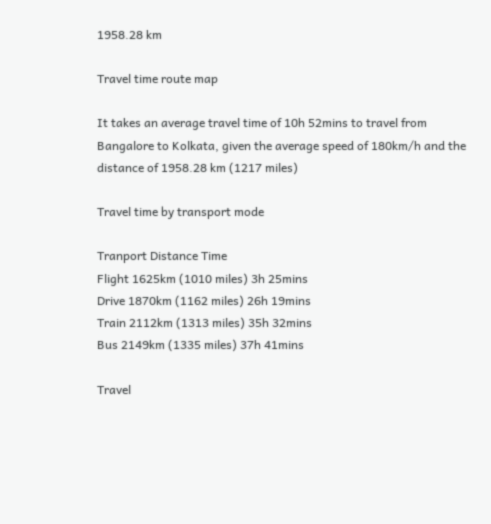1958.28 km

Travel time route map

It takes an average travel time of 10h 52mins to travel from Bangalore to Kolkata, given the average speed of 180km/h and the distance of 1958.28 km (1217 miles)

Travel time by transport mode

Tranport Distance Time
Flight 1625km (1010 miles) 3h 25mins
Drive 1870km (1162 miles) 26h 19mins
Train 2112km (1313 miles) 35h 32mins
Bus 2149km (1335 miles) 37h 41mins

Travel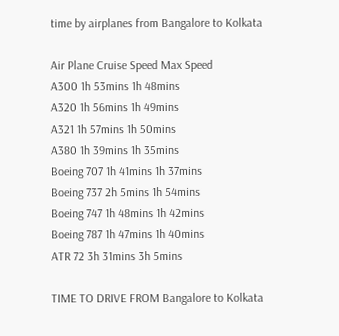time by airplanes from Bangalore to Kolkata

Air Plane Cruise Speed Max Speed
A300 1h 53mins 1h 48mins
A320 1h 56mins 1h 49mins
A321 1h 57mins 1h 50mins
A380 1h 39mins 1h 35mins
Boeing 707 1h 41mins 1h 37mins
Boeing 737 2h 5mins 1h 54mins
Boeing 747 1h 48mins 1h 42mins
Boeing 787 1h 47mins 1h 40mins
ATR 72 3h 31mins 3h 5mins

TIME TO DRIVE FROM Bangalore to Kolkata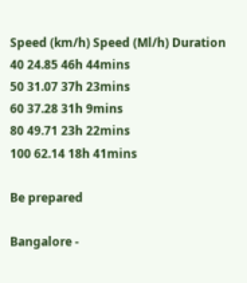Speed (km/h) Speed (Ml/h) Duration
40 24.85 46h 44mins
50 31.07 37h 23mins
60 37.28 31h 9mins
80 49.71 23h 22mins
100 62.14 18h 41mins

Be prepared

Bangalore -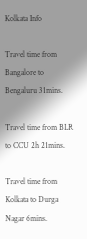Kolkata Info

Travel time from Bangalore to Bengaluru 31mins.

Travel time from BLR to CCU 2h 21mins.

Travel time from Kolkata to Durga Nagar 6mins.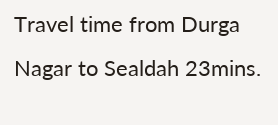Travel time from Durga Nagar to Sealdah 23mins.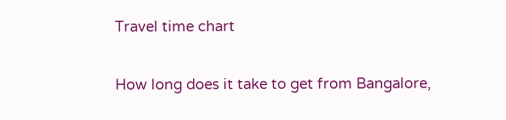Travel time chart

How long does it take to get from Bangalore,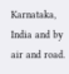Karnataka, India and by air and road.